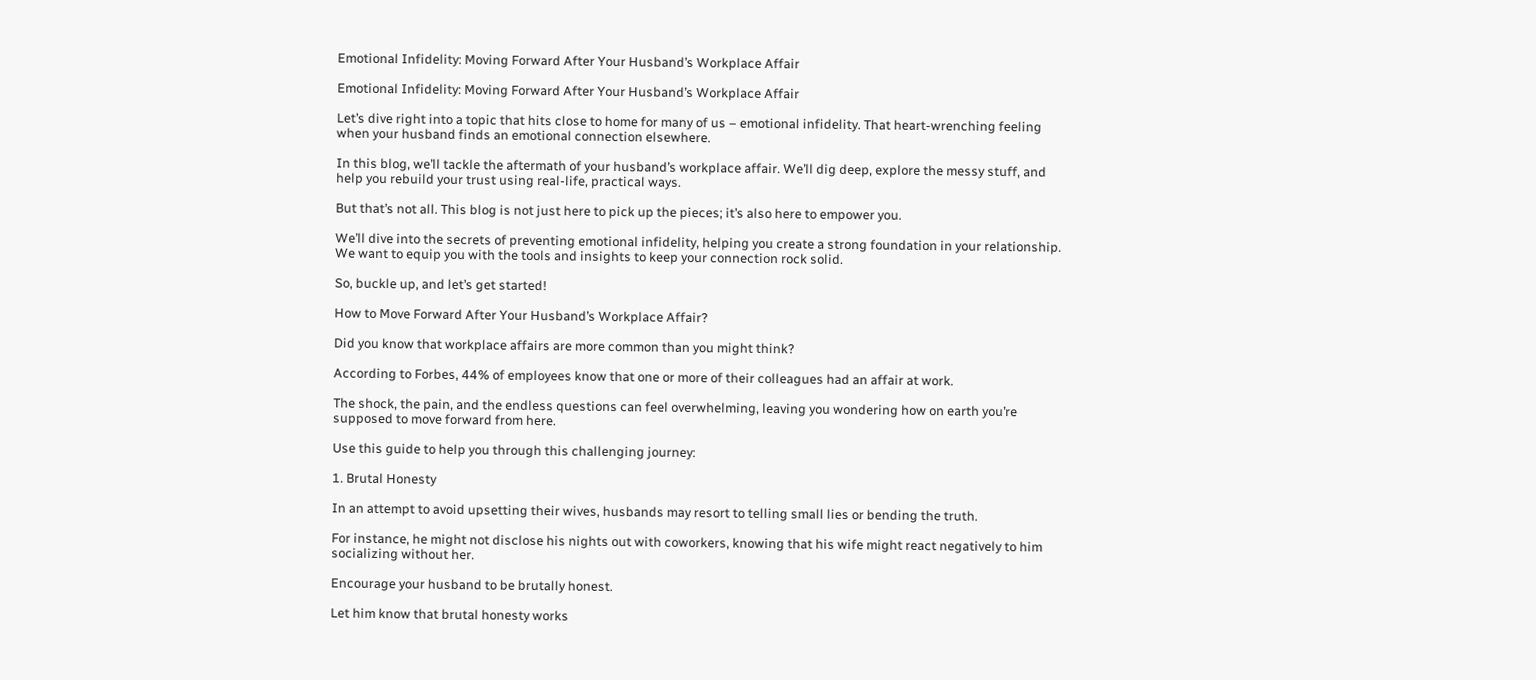Emotional Infidelity: Moving Forward After Your Husband’s Workplace Affair

Emotional Infidelity: Moving Forward After Your Husband’s Workplace Affair

Let’s dive right into a topic that hits close to home for many of us – emotional infidelity. That heart-wrenching feeling when your husband finds an emotional connection elsewhere.

In this blog, we’ll tackle the aftermath of your husband’s workplace affair. We’ll dig deep, explore the messy stuff, and help you rebuild your trust using real-life, practical ways.

But that’s not all. This blog is not just here to pick up the pieces; it’s also here to empower you.

We’ll dive into the secrets of preventing emotional infidelity, helping you create a strong foundation in your relationship. We want to equip you with the tools and insights to keep your connection rock solid.

So, buckle up, and let’s get started!

How to Move Forward After Your Husband’s Workplace Affair?

Did you know that workplace affairs are more common than you might think?

According to Forbes, 44% of employees know that one or more of their colleagues had an affair at work.

The shock, the pain, and the endless questions can feel overwhelming, leaving you wondering how on earth you’re supposed to move forward from here.

Use this guide to help you through this challenging journey:

1. Brutal Honesty

In an attempt to avoid upsetting their wives, husbands may resort to telling small lies or bending the truth.

For instance, he might not disclose his nights out with coworkers, knowing that his wife might react negatively to him socializing without her.

Encourage your husband to be brutally honest.

Let him know that brutal honesty works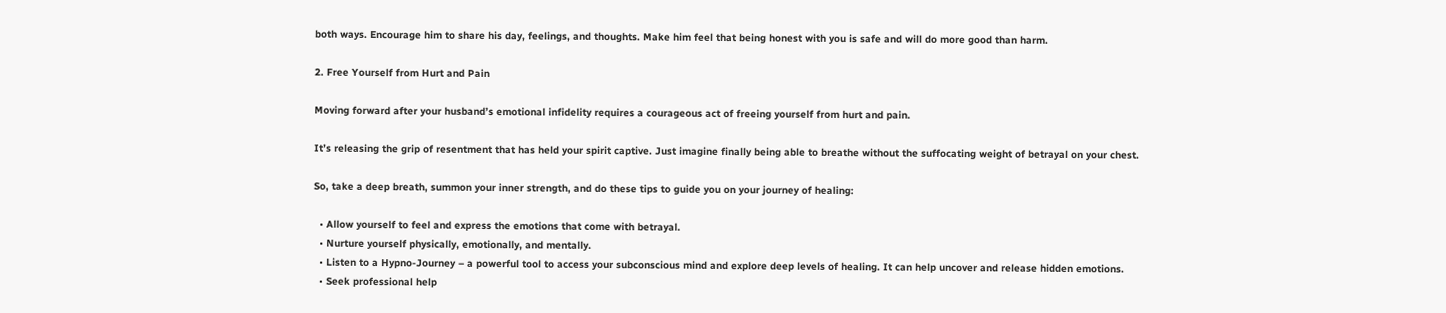both ways. Encourage him to share his day, feelings, and thoughts. Make him feel that being honest with you is safe and will do more good than harm.

2. Free Yourself from Hurt and Pain

Moving forward after your husband’s emotional infidelity requires a courageous act of freeing yourself from hurt and pain.

It’s releasing the grip of resentment that has held your spirit captive. Just imagine finally being able to breathe without the suffocating weight of betrayal on your chest.

So, take a deep breath, summon your inner strength, and do these tips to guide you on your journey of healing:

  • Allow yourself to feel and express the emotions that come with betrayal.
  • Nurture yourself physically, emotionally, and mentally.
  • Listen to a Hypno-Journey – a powerful tool to access your subconscious mind and explore deep levels of healing. It can help uncover and release hidden emotions.
  • Seek professional help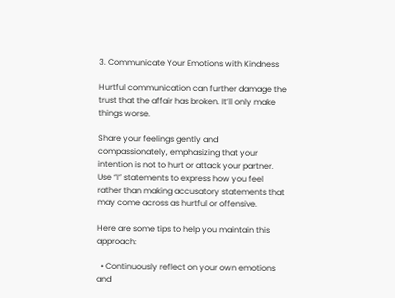3. Communicate Your Emotions with Kindness

Hurtful communication can further damage the trust that the affair has broken. It’ll only make things worse.

Share your feelings gently and compassionately, emphasizing that your intention is not to hurt or attack your partner. Use “I” statements to express how you feel rather than making accusatory statements that may come across as hurtful or offensive.

Here are some tips to help you maintain this approach:

  • Continuously reflect on your own emotions and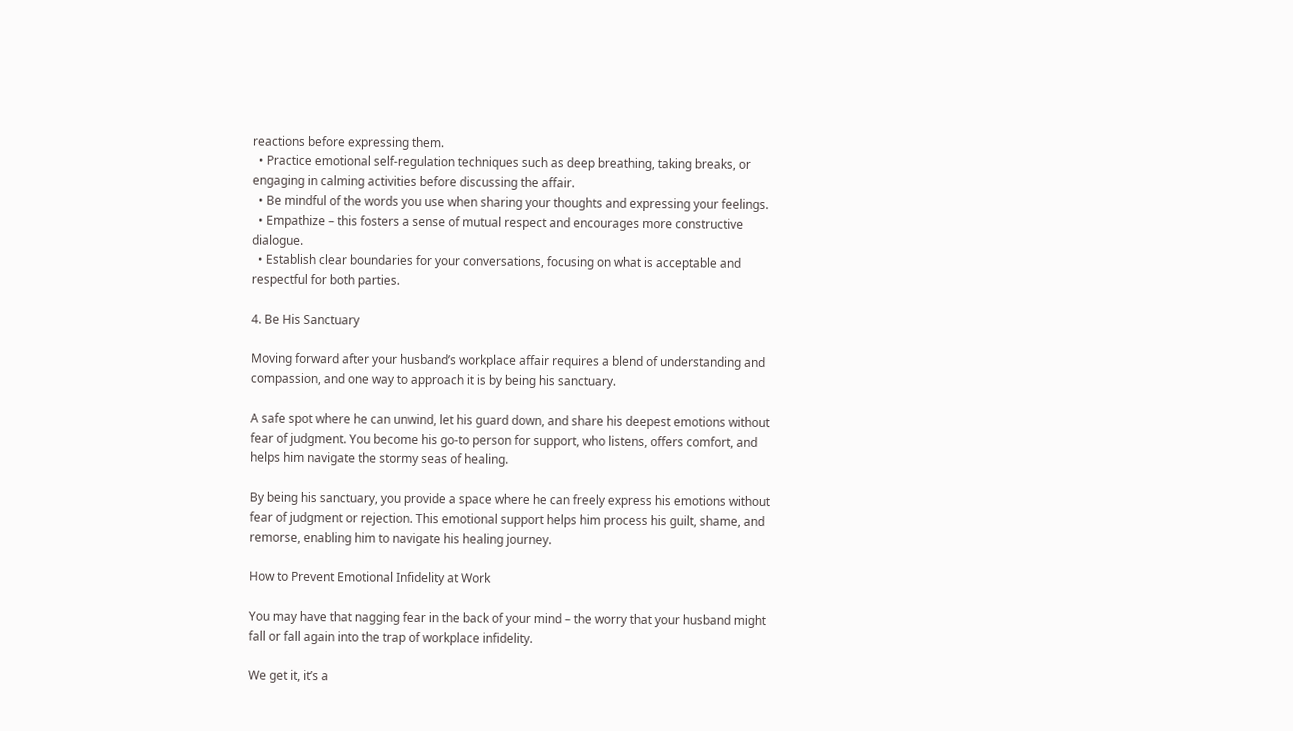reactions before expressing them.
  • Practice emotional self-regulation techniques such as deep breathing, taking breaks, or engaging in calming activities before discussing the affair.
  • Be mindful of the words you use when sharing your thoughts and expressing your feelings.
  • Empathize – this fosters a sense of mutual respect and encourages more constructive dialogue.
  • Establish clear boundaries for your conversations, focusing on what is acceptable and respectful for both parties.

4. Be His Sanctuary

Moving forward after your husband’s workplace affair requires a blend of understanding and compassion, and one way to approach it is by being his sanctuary.

A safe spot where he can unwind, let his guard down, and share his deepest emotions without fear of judgment. You become his go-to person for support, who listens, offers comfort, and helps him navigate the stormy seas of healing.

By being his sanctuary, you provide a space where he can freely express his emotions without fear of judgment or rejection. This emotional support helps him process his guilt, shame, and remorse, enabling him to navigate his healing journey.

How to Prevent Emotional Infidelity at Work

You may have that nagging fear in the back of your mind – the worry that your husband might fall or fall again into the trap of workplace infidelity.

We get it, it’s a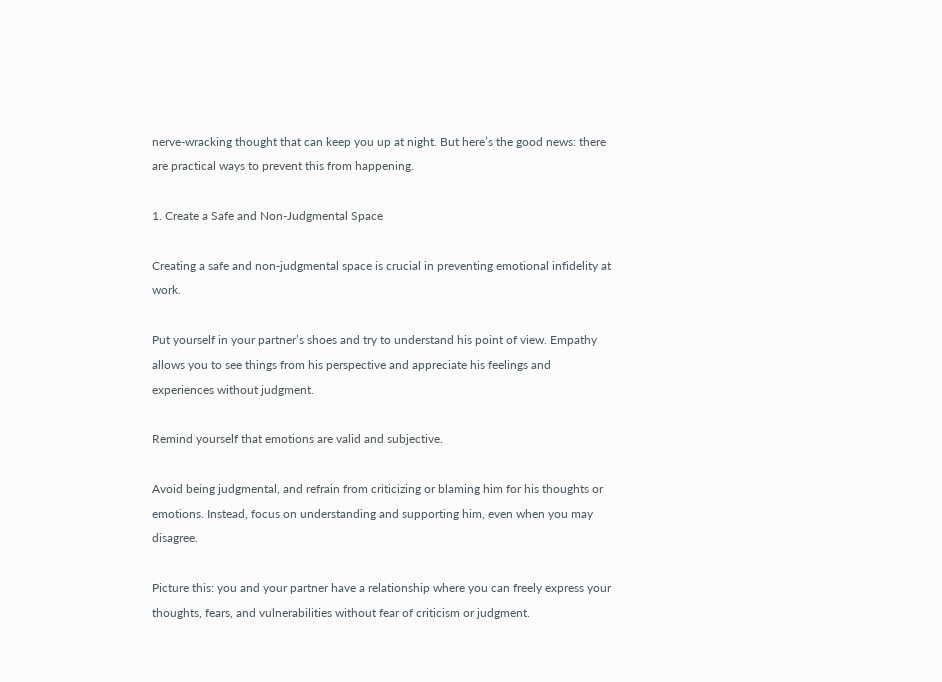nerve-wracking thought that can keep you up at night. But here’s the good news: there are practical ways to prevent this from happening.

1. Create a Safe and Non-Judgmental Space

Creating a safe and non-judgmental space is crucial in preventing emotional infidelity at work.

Put yourself in your partner’s shoes and try to understand his point of view. Empathy allows you to see things from his perspective and appreciate his feelings and experiences without judgment.

Remind yourself that emotions are valid and subjective.

Avoid being judgmental, and refrain from criticizing or blaming him for his thoughts or emotions. Instead, focus on understanding and supporting him, even when you may disagree.

Picture this: you and your partner have a relationship where you can freely express your thoughts, fears, and vulnerabilities without fear of criticism or judgment.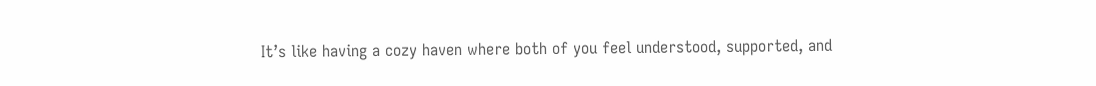It’s like having a cozy haven where both of you feel understood, supported, and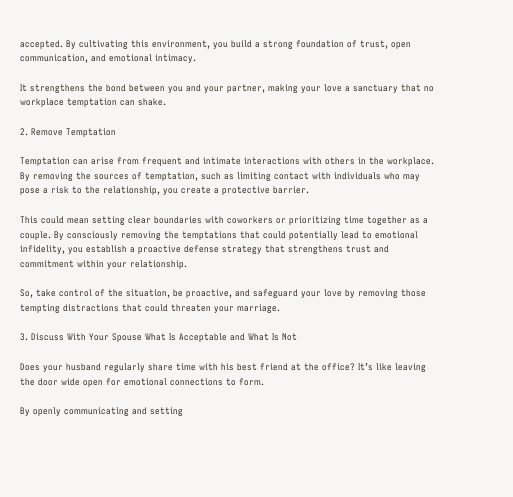accepted. By cultivating this environment, you build a strong foundation of trust, open communication, and emotional intimacy.

It strengthens the bond between you and your partner, making your love a sanctuary that no workplace temptation can shake.

2. Remove Temptation

Temptation can arise from frequent and intimate interactions with others in the workplace. By removing the sources of temptation, such as limiting contact with individuals who may pose a risk to the relationship, you create a protective barrier.

This could mean setting clear boundaries with coworkers or prioritizing time together as a couple. By consciously removing the temptations that could potentially lead to emotional infidelity, you establish a proactive defense strategy that strengthens trust and commitment within your relationship.

So, take control of the situation, be proactive, and safeguard your love by removing those tempting distractions that could threaten your marriage.

3. Discuss With Your Spouse What Is Acceptable and What Is Not

Does your husband regularly share time with his best friend at the office? It’s like leaving the door wide open for emotional connections to form.

By openly communicating and setting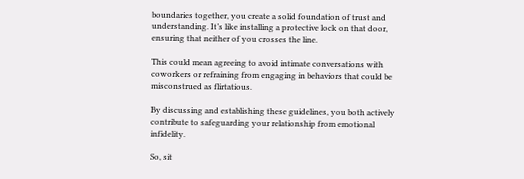boundaries together, you create a solid foundation of trust and understanding. It’s like installing a protective lock on that door, ensuring that neither of you crosses the line.

This could mean agreeing to avoid intimate conversations with coworkers or refraining from engaging in behaviors that could be misconstrued as flirtatious.

By discussing and establishing these guidelines, you both actively contribute to safeguarding your relationship from emotional infidelity.

So, sit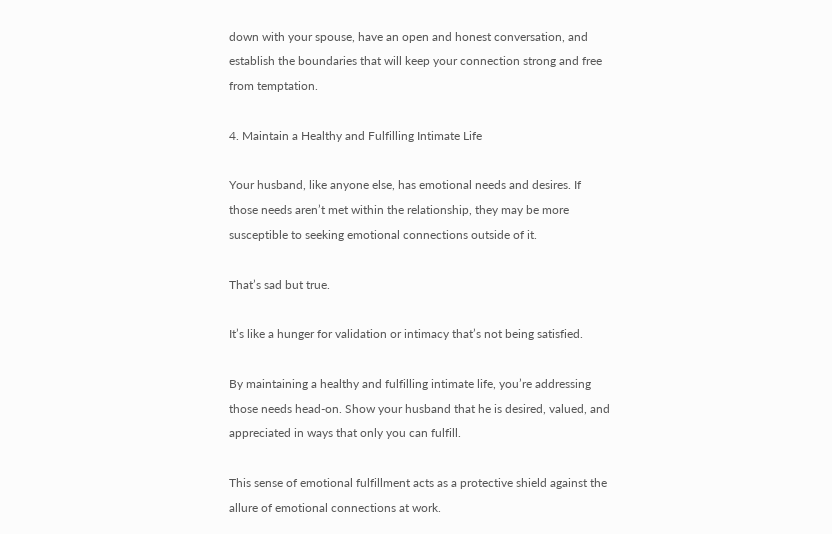down with your spouse, have an open and honest conversation, and establish the boundaries that will keep your connection strong and free from temptation.

4. Maintain a Healthy and Fulfilling Intimate Life

Your husband, like anyone else, has emotional needs and desires. If those needs aren’t met within the relationship, they may be more susceptible to seeking emotional connections outside of it.

That’s sad but true.

It’s like a hunger for validation or intimacy that’s not being satisfied.

By maintaining a healthy and fulfilling intimate life, you’re addressing those needs head-on. Show your husband that he is desired, valued, and appreciated in ways that only you can fulfill.

This sense of emotional fulfillment acts as a protective shield against the allure of emotional connections at work.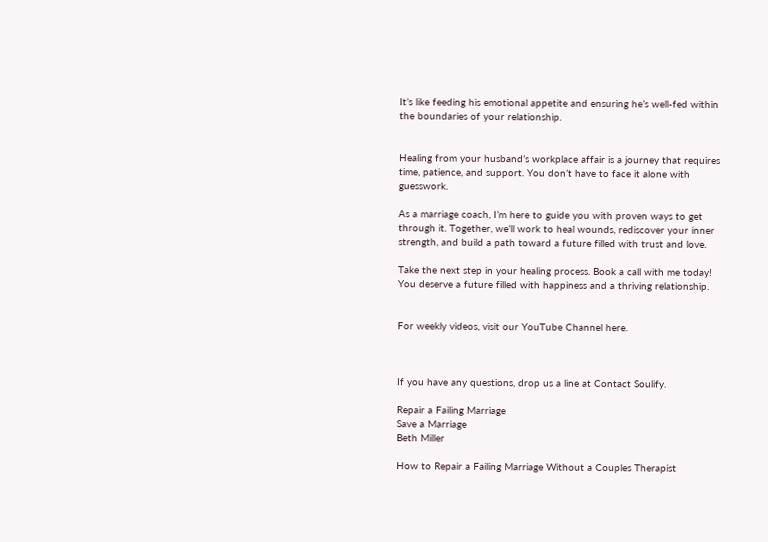It’s like feeding his emotional appetite and ensuring he’s well-fed within the boundaries of your relationship.


Healing from your husband’s workplace affair is a journey that requires time, patience, and support. You don’t have to face it alone with guesswork.

As a marriage coach, I’m here to guide you with proven ways to get through it. Together, we’ll work to heal wounds, rediscover your inner strength, and build a path toward a future filled with trust and love.

Take the next step in your healing process. Book a call with me today! You deserve a future filled with happiness and a thriving relationship.


For weekly videos, visit our YouTube Channel here.



If you have any questions, drop us a line at Contact Soulify.

Repair a Failing Marriage
Save a Marriage
Beth Miller

How to Repair a Failing Marriage Without a Couples Therapist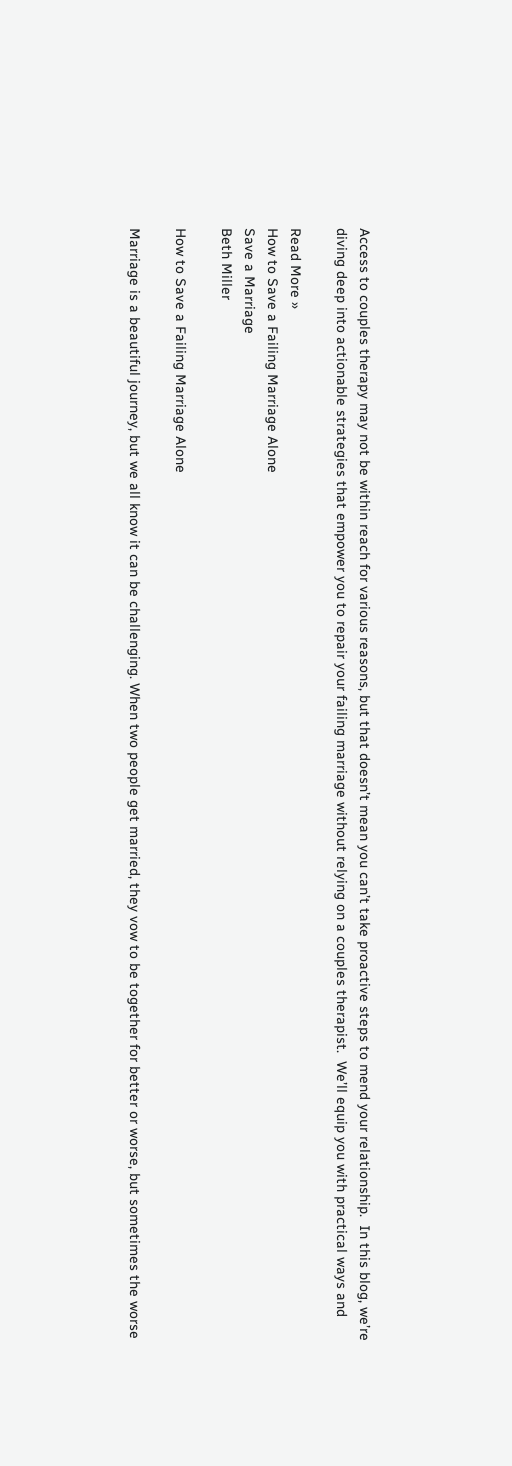Access to couples therapy may not be within reach for various reasons, but that doesn’t mean you can’t take proactive steps to mend your relationship.  In this blog, we’re diving deep into actionable strategies that empower you to repair your failing marriage without relying on a couples therapist.  We’ll equip you with practical ways and

Read More »
How to Save a Failing Marriage Alone
Save a Marriage
Beth Miller

How to Save a Failing Marriage Alone

Marriage is a beautiful journey, but we all know it can be challenging. When two people get married, they vow to be together for better or worse, but sometimes the worse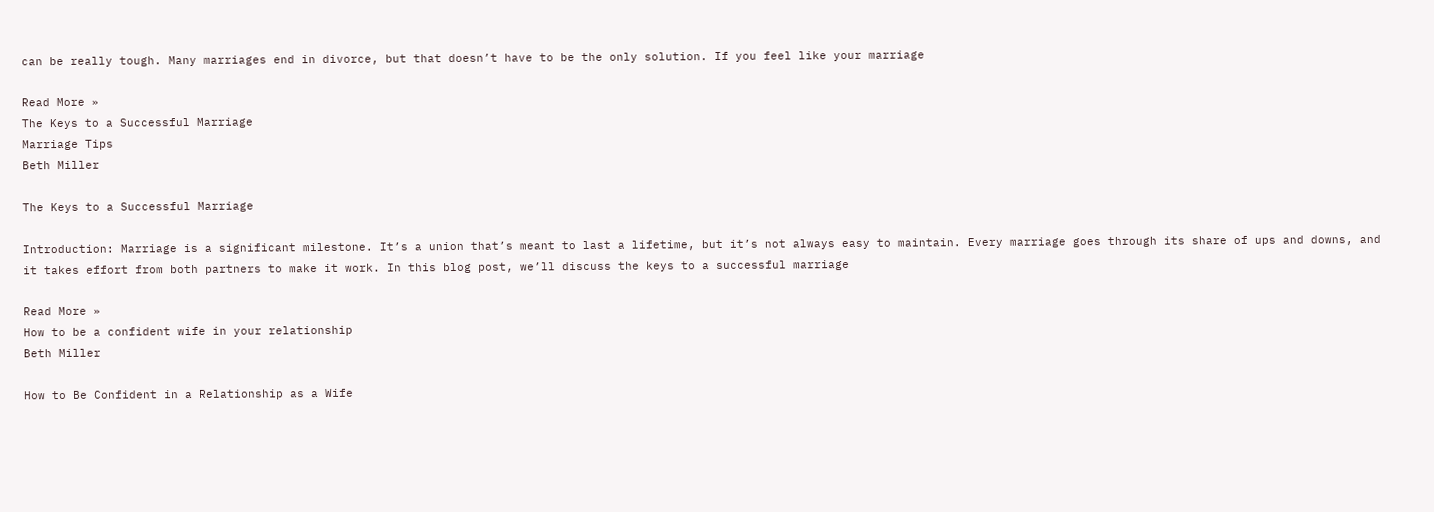can be really tough. Many marriages end in divorce, but that doesn’t have to be the only solution. If you feel like your marriage

Read More »
The Keys to a Successful Marriage
Marriage Tips
Beth Miller

The Keys to a Successful Marriage

Introduction: Marriage is a significant milestone. It’s a union that’s meant to last a lifetime, but it’s not always easy to maintain. Every marriage goes through its share of ups and downs, and it takes effort from both partners to make it work. In this blog post, we’ll discuss the keys to a successful marriage

Read More »
How to be a confident wife in your relationship
Beth Miller

How to Be Confident in a Relationship as a Wife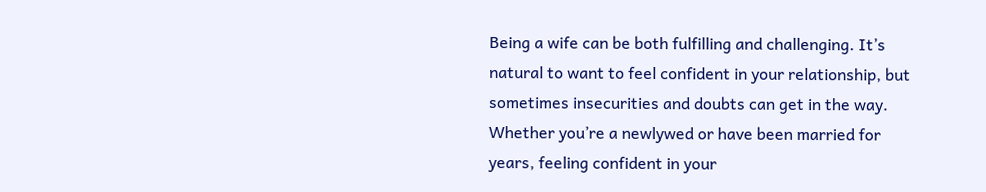Being a wife can be both fulfilling and challenging. It’s natural to want to feel confident in your relationship, but sometimes insecurities and doubts can get in the way.  Whether you’re a newlywed or have been married for years, feeling confident in your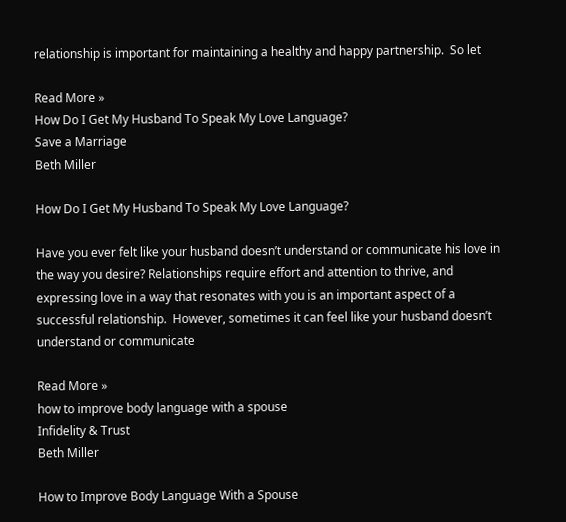relationship is important for maintaining a healthy and happy partnership.  So let

Read More »
How Do I Get My Husband To Speak My Love Language?
Save a Marriage
Beth Miller

How Do I Get My Husband To Speak My Love Language?

Have you ever felt like your husband doesn’t understand or communicate his love in the way you desire? Relationships require effort and attention to thrive, and expressing love in a way that resonates with you is an important aspect of a successful relationship.  However, sometimes it can feel like your husband doesn’t understand or communicate

Read More »
how to improve body language with a spouse
Infidelity & Trust
Beth Miller

How to Improve Body Language With a Spouse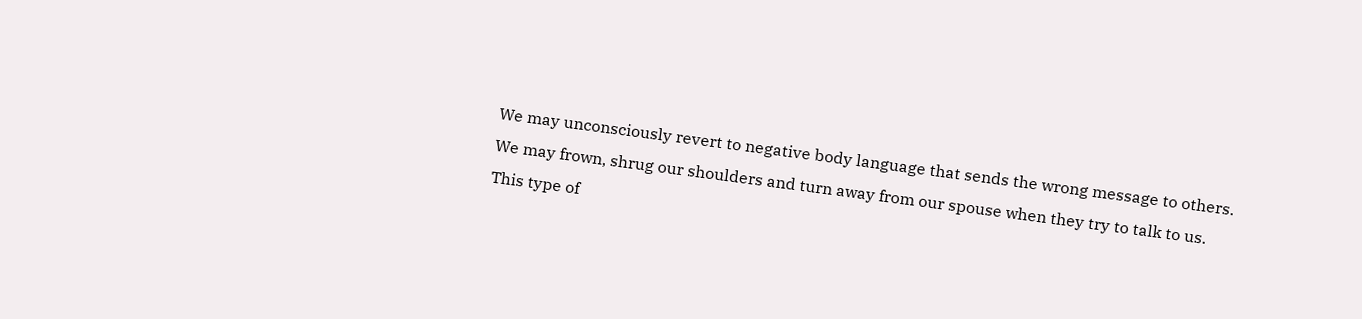We may unconsciously revert to negative body language that sends the wrong message to others. We may frown, shrug our shoulders and turn away from our spouse when they try to talk to us.  This type of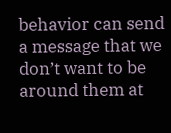behavior can send a message that we don’t want to be around them at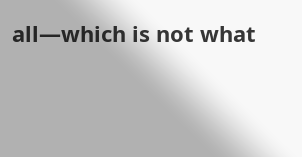all—which is not what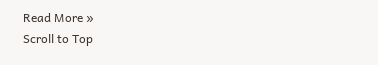Read More »
Scroll to Top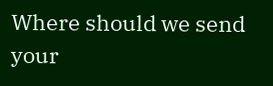Where should we send your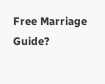Free Marriage Guide?